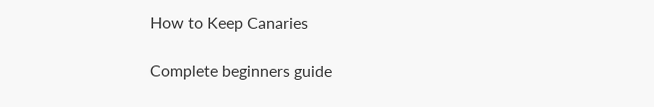How to Keep Canaries

Complete beginners guide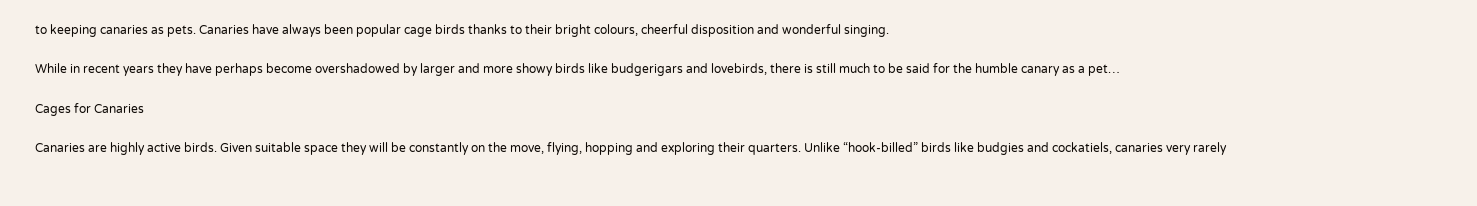to keeping canaries as pets. Canaries have always been popular cage birds thanks to their bright colours, cheerful disposition and wonderful singing.

While in recent years they have perhaps become overshadowed by larger and more showy birds like budgerigars and lovebirds, there is still much to be said for the humble canary as a pet…

Cages for Canaries

Canaries are highly active birds. Given suitable space they will be constantly on the move, flying, hopping and exploring their quarters. Unlike “hook-billed” birds like budgies and cockatiels, canaries very rarely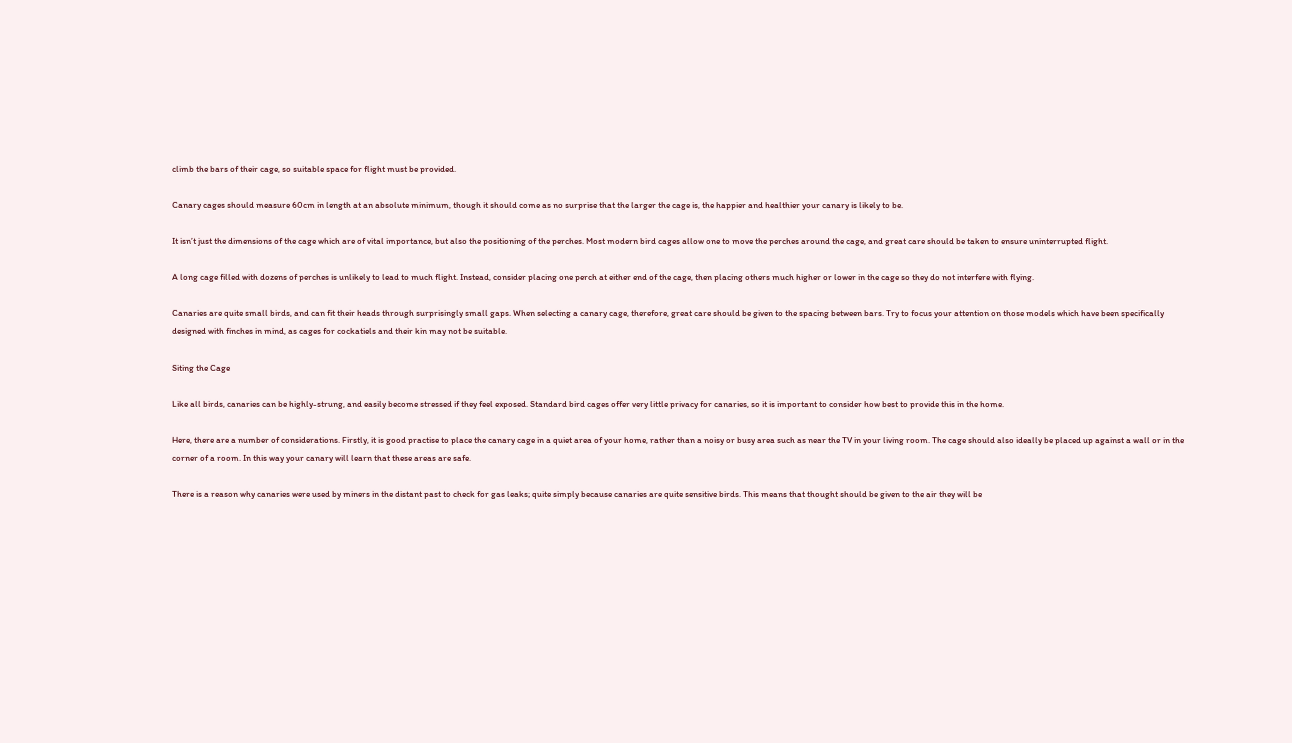climb the bars of their cage, so suitable space for flight must be provided.

Canary cages should measure 60cm in length at an absolute minimum, though it should come as no surprise that the larger the cage is, the happier and healthier your canary is likely to be.

It isn’t just the dimensions of the cage which are of vital importance, but also the positioning of the perches. Most modern bird cages allow one to move the perches around the cage, and great care should be taken to ensure uninterrupted flight.

A long cage filled with dozens of perches is unlikely to lead to much flight. Instead, consider placing one perch at either end of the cage, then placing others much higher or lower in the cage so they do not interfere with flying.

Canaries are quite small birds, and can fit their heads through surprisingly small gaps. When selecting a canary cage, therefore, great care should be given to the spacing between bars. Try to focus your attention on those models which have been specifically designed with finches in mind, as cages for cockatiels and their kin may not be suitable.

Siting the Cage

Like all birds, canaries can be highly-strung, and easily become stressed if they feel exposed. Standard bird cages offer very little privacy for canaries, so it is important to consider how best to provide this in the home.

Here, there are a number of considerations. Firstly, it is good practise to place the canary cage in a quiet area of your home, rather than a noisy or busy area such as near the TV in your living room. The cage should also ideally be placed up against a wall or in the corner of a room. In this way your canary will learn that these areas are safe.

There is a reason why canaries were used by miners in the distant past to check for gas leaks; quite simply because canaries are quite sensitive birds. This means that thought should be given to the air they will be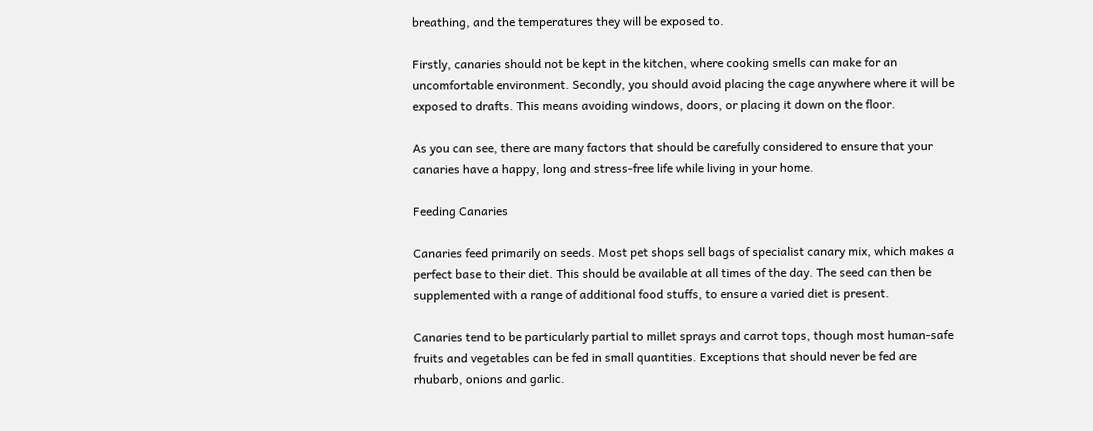breathing, and the temperatures they will be exposed to.

Firstly, canaries should not be kept in the kitchen, where cooking smells can make for an uncomfortable environment. Secondly, you should avoid placing the cage anywhere where it will be exposed to drafts. This means avoiding windows, doors, or placing it down on the floor.

As you can see, there are many factors that should be carefully considered to ensure that your canaries have a happy, long and stress-free life while living in your home.

Feeding Canaries

Canaries feed primarily on seeds. Most pet shops sell bags of specialist canary mix, which makes a perfect base to their diet. This should be available at all times of the day. The seed can then be supplemented with a range of additional food stuffs, to ensure a varied diet is present.

Canaries tend to be particularly partial to millet sprays and carrot tops, though most human-safe fruits and vegetables can be fed in small quantities. Exceptions that should never be fed are rhubarb, onions and garlic.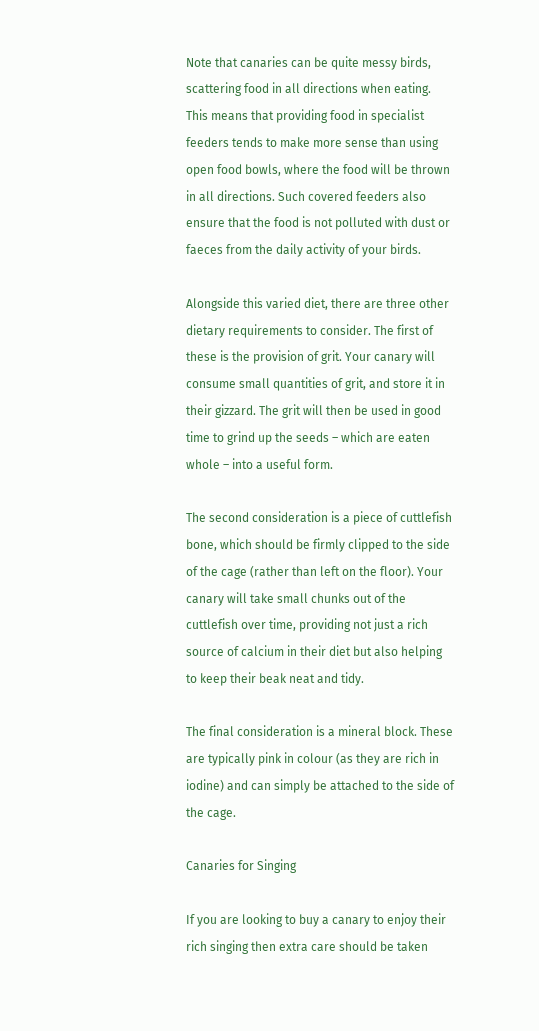Note that canaries can be quite messy birds, scattering food in all directions when eating. This means that providing food in specialist feeders tends to make more sense than using open food bowls, where the food will be thrown in all directions. Such covered feeders also ensure that the food is not polluted with dust or faeces from the daily activity of your birds.

Alongside this varied diet, there are three other dietary requirements to consider. The first of these is the provision of grit. Your canary will consume small quantities of grit, and store it in their gizzard. The grit will then be used in good time to grind up the seeds – which are eaten whole – into a useful form.

The second consideration is a piece of cuttlefish bone, which should be firmly clipped to the side of the cage (rather than left on the floor). Your canary will take small chunks out of the cuttlefish over time, providing not just a rich source of calcium in their diet but also helping to keep their beak neat and tidy.

The final consideration is a mineral block. These are typically pink in colour (as they are rich in iodine) and can simply be attached to the side of the cage.

Canaries for Singing

If you are looking to buy a canary to enjoy their rich singing then extra care should be taken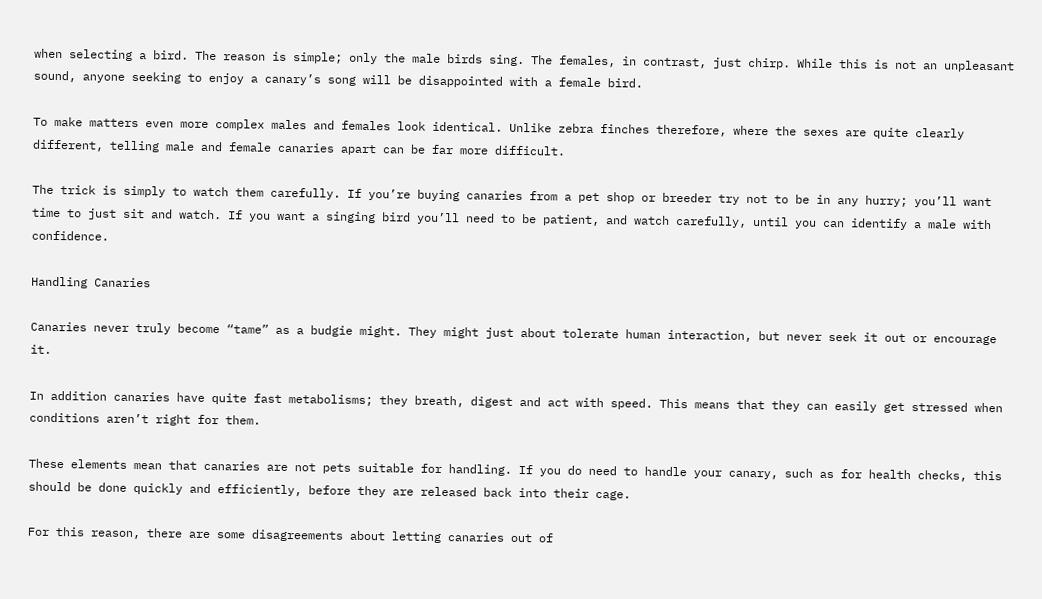when selecting a bird. The reason is simple; only the male birds sing. The females, in contrast, just chirp. While this is not an unpleasant sound, anyone seeking to enjoy a canary’s song will be disappointed with a female bird.

To make matters even more complex males and females look identical. Unlike zebra finches therefore, where the sexes are quite clearly different, telling male and female canaries apart can be far more difficult.

The trick is simply to watch them carefully. If you’re buying canaries from a pet shop or breeder try not to be in any hurry; you’ll want time to just sit and watch. If you want a singing bird you’ll need to be patient, and watch carefully, until you can identify a male with confidence.

Handling Canaries

Canaries never truly become “tame” as a budgie might. They might just about tolerate human interaction, but never seek it out or encourage it.

In addition canaries have quite fast metabolisms; they breath, digest and act with speed. This means that they can easily get stressed when conditions aren’t right for them.

These elements mean that canaries are not pets suitable for handling. If you do need to handle your canary, such as for health checks, this should be done quickly and efficiently, before they are released back into their cage.

For this reason, there are some disagreements about letting canaries out of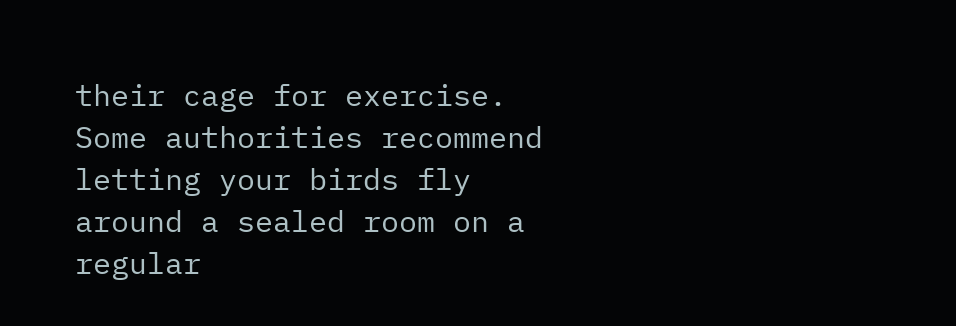their cage for exercise. Some authorities recommend letting your birds fly around a sealed room on a regular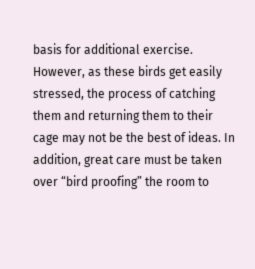basis for additional exercise. However, as these birds get easily stressed, the process of catching them and returning them to their cage may not be the best of ideas. In addition, great care must be taken over “bird proofing” the room to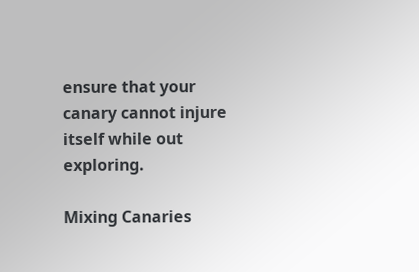ensure that your canary cannot injure itself while out exploring.

Mixing Canaries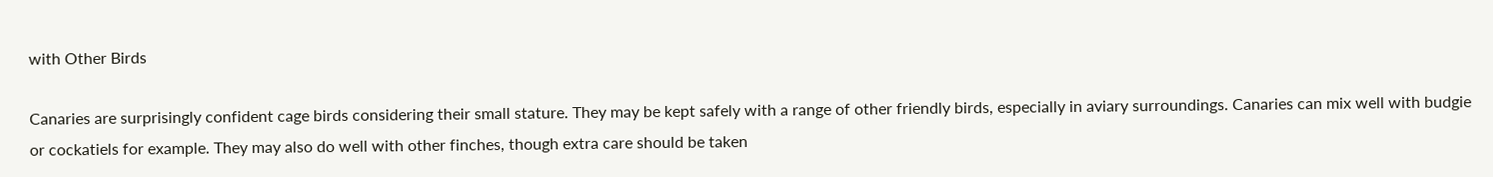with Other Birds

Canaries are surprisingly confident cage birds considering their small stature. They may be kept safely with a range of other friendly birds, especially in aviary surroundings. Canaries can mix well with budgie or cockatiels for example. They may also do well with other finches, though extra care should be taken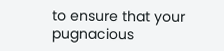to ensure that your pugnacious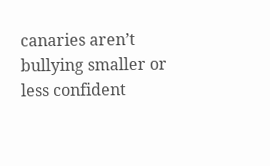canaries aren’t bullying smaller or less confident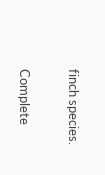finch species.

Complete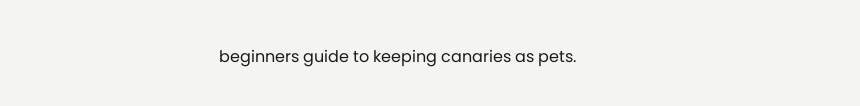beginners guide to keeping canaries as pets.